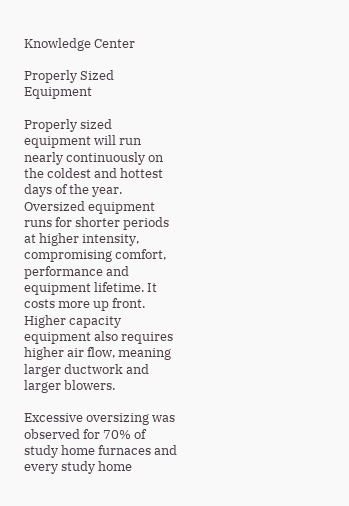Knowledge Center

Properly Sized Equipment

Properly sized equipment will run nearly continuously on the coldest and hottest days of the year. Oversized equipment runs for shorter periods at higher intensity, compromising comfort, performance and equipment lifetime. It costs more up front. Higher capacity equipment also requires higher air flow, meaning larger ductwork and larger blowers.

Excessive oversizing was observed for 70% of study home furnaces and every study home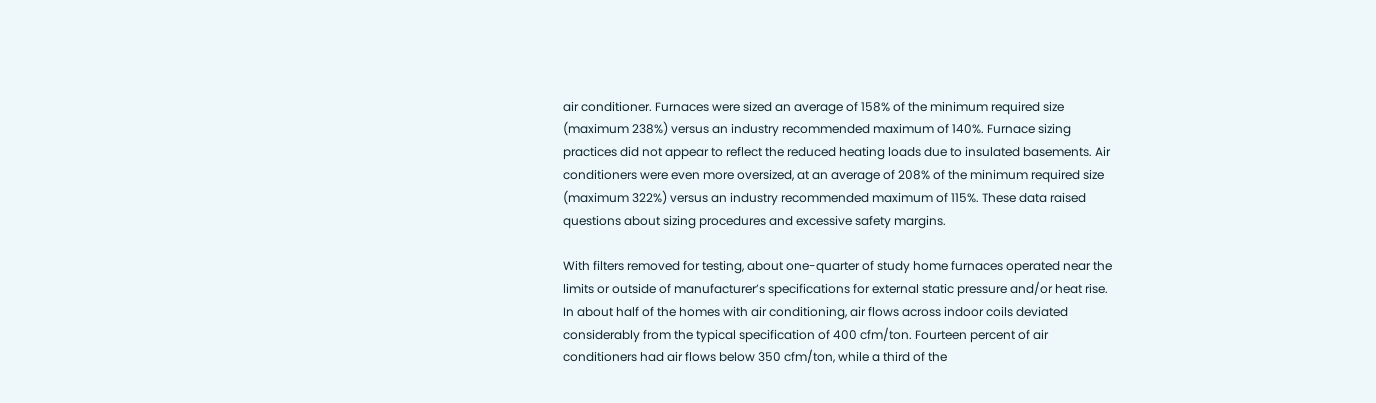air conditioner. Furnaces were sized an average of 158% of the minimum required size (maximum 238%) versus an industry recommended maximum of 140%. Furnace sizing practices did not appear to reflect the reduced heating loads due to insulated basements. Air conditioners were even more oversized, at an average of 208% of the minimum required size (maximum 322%) versus an industry recommended maximum of 115%. These data raised questions about sizing procedures and excessive safety margins.

With filters removed for testing, about one-quarter of study home furnaces operated near the limits or outside of manufacturer’s specifications for external static pressure and/or heat rise. In about half of the homes with air conditioning, air flows across indoor coils deviated considerably from the typical specification of 400 cfm/ton. Fourteen percent of air conditioners had air flows below 350 cfm/ton, while a third of the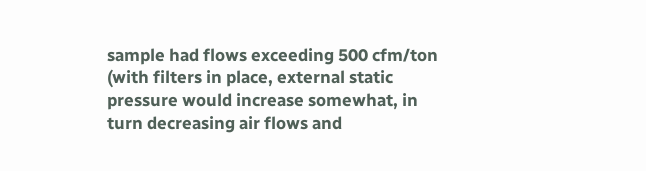sample had flows exceeding 500 cfm/ton (with filters in place, external static pressure would increase somewhat, in turn decreasing air flows and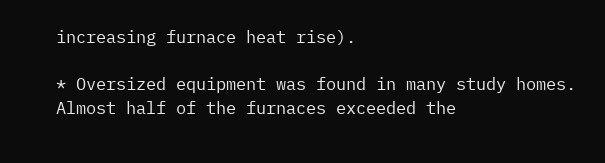increasing furnace heat rise).

* Oversized equipment was found in many study homes. Almost half of the furnaces exceeded the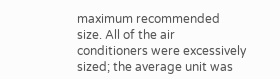maximum recommended size. All of the air conditioners were excessively sized; the average unit was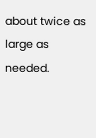about twice as large as needed.